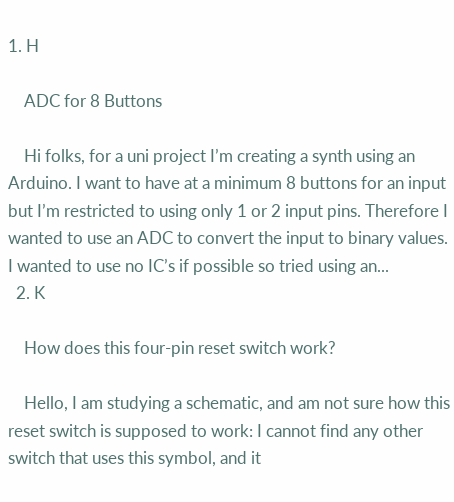1. H

    ADC for 8 Buttons

    Hi folks, for a uni project I’m creating a synth using an Arduino. I want to have at a minimum 8 buttons for an input but I’m restricted to using only 1 or 2 input pins. Therefore I wanted to use an ADC to convert the input to binary values. I wanted to use no IC’s if possible so tried using an...
  2. K

    How does this four-pin reset switch work?

    Hello, I am studying a schematic, and am not sure how this reset switch is supposed to work: I cannot find any other switch that uses this symbol, and it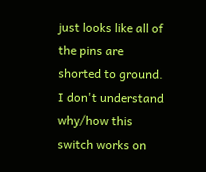just looks like all of the pins are shorted to ground. I don't understand why/how this switch works on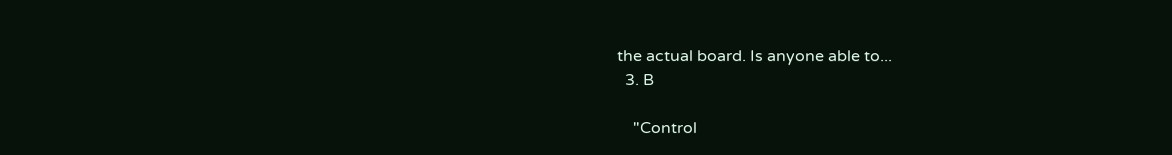the actual board. Is anyone able to...
  3. B

    "Control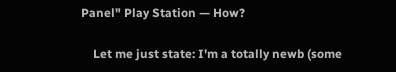Panel" Play Station — How?

    Let me just state: I'm a totally newb (some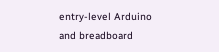entry-level Arduino and breadboard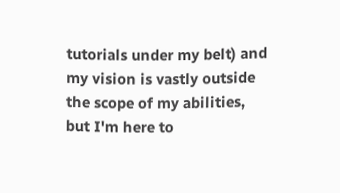tutorials under my belt) and my vision is vastly outside the scope of my abilities, but I'm here to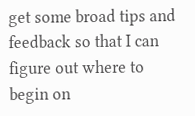get some broad tips and feedback so that I can figure out where to begin on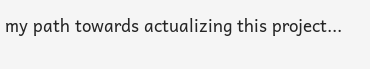my path towards actualizing this project...